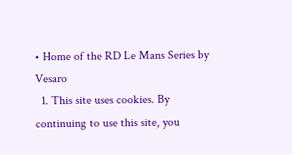• Home of the RD Le Mans Series by Vesaro
  1. This site uses cookies. By continuing to use this site, you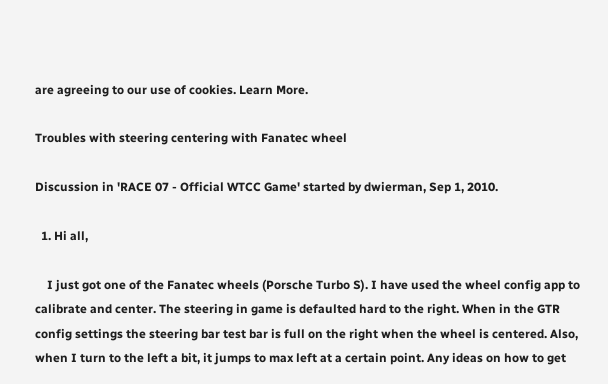are agreeing to our use of cookies. Learn More.

Troubles with steering centering with Fanatec wheel

Discussion in 'RACE 07 - Official WTCC Game' started by dwierman, Sep 1, 2010.

  1. Hi all,

    I just got one of the Fanatec wheels (Porsche Turbo S). I have used the wheel config app to calibrate and center. The steering in game is defaulted hard to the right. When in the GTR config settings the steering bar test bar is full on the right when the wheel is centered. Also, when I turn to the left a bit, it jumps to max left at a certain point. Any ideas on how to get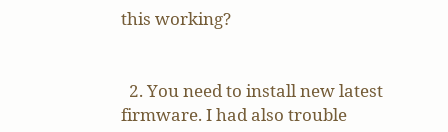this working?


  2. You need to install new latest firmware. I had also trouble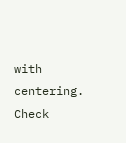with centering. Check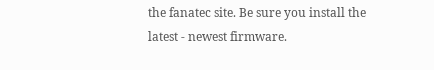the fanatec site. Be sure you install the latest - newest firmware.